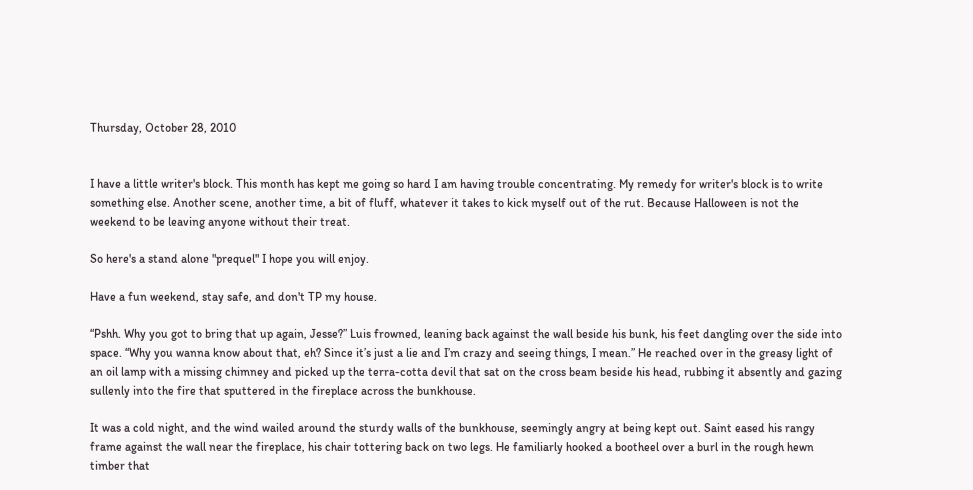Thursday, October 28, 2010


I have a little writer's block. This month has kept me going so hard I am having trouble concentrating. My remedy for writer's block is to write something else. Another scene, another time, a bit of fluff, whatever it takes to kick myself out of the rut. Because Halloween is not the weekend to be leaving anyone without their treat.

So here's a stand alone "prequel" I hope you will enjoy.

Have a fun weekend, stay safe, and don't TP my house.

“Pshh. Why you got to bring that up again, Jesse?” Luis frowned, leaning back against the wall beside his bunk, his feet dangling over the side into space. “Why you wanna know about that, eh? Since it’s just a lie and I’m crazy and seeing things, I mean.” He reached over in the greasy light of an oil lamp with a missing chimney and picked up the terra-cotta devil that sat on the cross beam beside his head, rubbing it absently and gazing sullenly into the fire that sputtered in the fireplace across the bunkhouse.

It was a cold night, and the wind wailed around the sturdy walls of the bunkhouse, seemingly angry at being kept out. Saint eased his rangy frame against the wall near the fireplace, his chair tottering back on two legs. He familiarly hooked a bootheel over a burl in the rough hewn timber that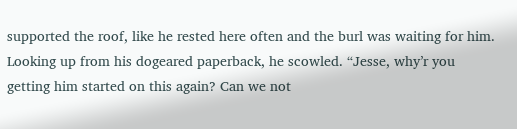supported the roof, like he rested here often and the burl was waiting for him. Looking up from his dogeared paperback, he scowled. “Jesse, why’r you getting him started on this again? Can we not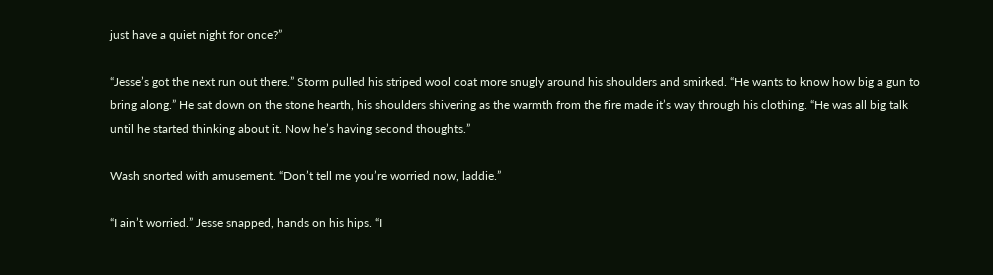just have a quiet night for once?”

“Jesse’s got the next run out there.” Storm pulled his striped wool coat more snugly around his shoulders and smirked. “He wants to know how big a gun to bring along.” He sat down on the stone hearth, his shoulders shivering as the warmth from the fire made it’s way through his clothing. “He was all big talk until he started thinking about it. Now he’s having second thoughts.”

Wash snorted with amusement. “Don’t tell me you’re worried now, laddie.”

“I ain’t worried.” Jesse snapped, hands on his hips. “I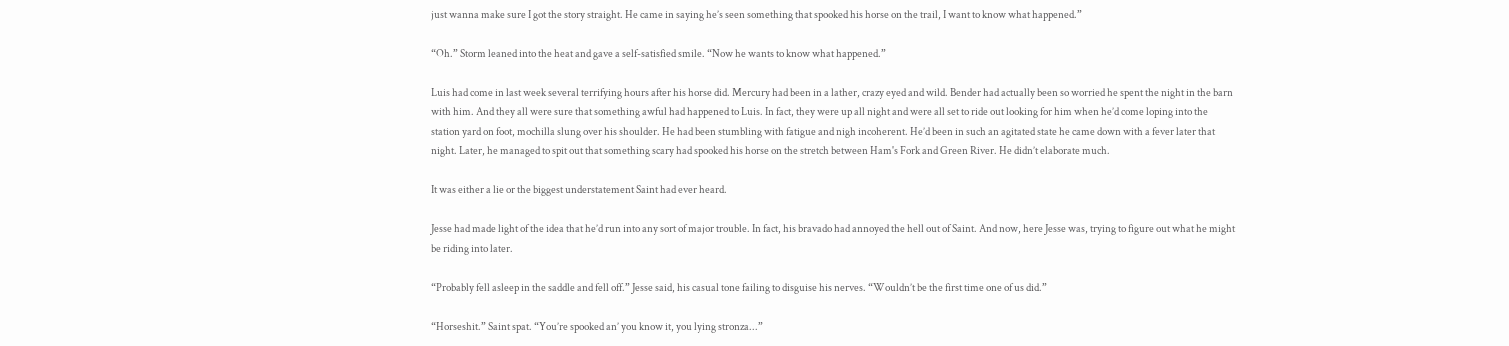just wanna make sure I got the story straight. He came in saying he’s seen something that spooked his horse on the trail, I want to know what happened.”

“Oh.” Storm leaned into the heat and gave a self-satisfied smile. “Now he wants to know what happened.”

Luis had come in last week several terrifying hours after his horse did. Mercury had been in a lather, crazy eyed and wild. Bender had actually been so worried he spent the night in the barn with him. And they all were sure that something awful had happened to Luis. In fact, they were up all night and were all set to ride out looking for him when he’d come loping into the station yard on foot, mochilla slung over his shoulder. He had been stumbling with fatigue and nigh incoherent. He’d been in such an agitated state he came down with a fever later that night. Later, he managed to spit out that something scary had spooked his horse on the stretch between Ham's Fork and Green River. He didn’t elaborate much.

It was either a lie or the biggest understatement Saint had ever heard.

Jesse had made light of the idea that he’d run into any sort of major trouble. In fact, his bravado had annoyed the hell out of Saint. And now, here Jesse was, trying to figure out what he might be riding into later.

“Probably fell asleep in the saddle and fell off.” Jesse said, his casual tone failing to disguise his nerves. “Wouldn’t be the first time one of us did.”

“Horseshit.” Saint spat. “You’re spooked an’ you know it, you lying stronza...”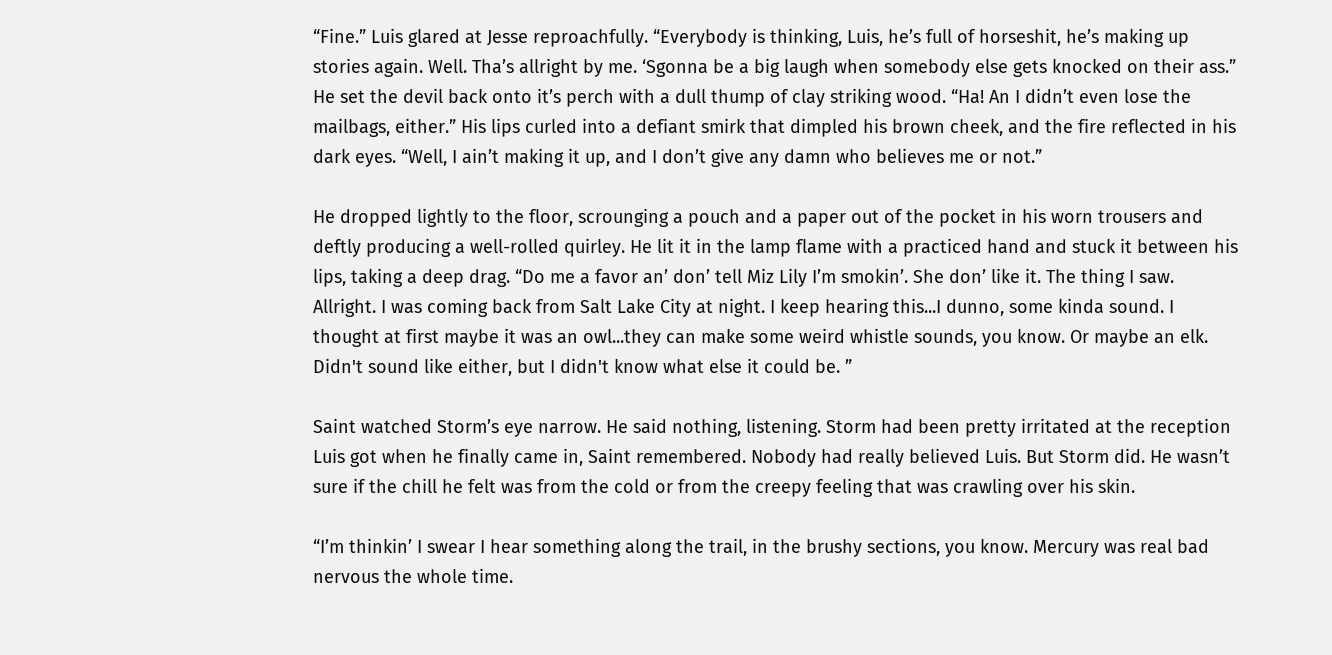“Fine.” Luis glared at Jesse reproachfully. “Everybody is thinking, Luis, he’s full of horseshit, he’s making up stories again. Well. Tha’s allright by me. ‘Sgonna be a big laugh when somebody else gets knocked on their ass.” He set the devil back onto it’s perch with a dull thump of clay striking wood. “Ha! An I didn’t even lose the mailbags, either.” His lips curled into a defiant smirk that dimpled his brown cheek, and the fire reflected in his dark eyes. “Well, I ain’t making it up, and I don’t give any damn who believes me or not.”

He dropped lightly to the floor, scrounging a pouch and a paper out of the pocket in his worn trousers and deftly producing a well-rolled quirley. He lit it in the lamp flame with a practiced hand and stuck it between his lips, taking a deep drag. “Do me a favor an’ don’ tell Miz Lily I’m smokin’. She don’ like it. The thing I saw. Allright. I was coming back from Salt Lake City at night. I keep hearing this...I dunno, some kinda sound. I thought at first maybe it was an owl...they can make some weird whistle sounds, you know. Or maybe an elk. Didn't sound like either, but I didn't know what else it could be. ”

Saint watched Storm’s eye narrow. He said nothing, listening. Storm had been pretty irritated at the reception Luis got when he finally came in, Saint remembered. Nobody had really believed Luis. But Storm did. He wasn’t sure if the chill he felt was from the cold or from the creepy feeling that was crawling over his skin.

“I’m thinkin’ I swear I hear something along the trail, in the brushy sections, you know. Mercury was real bad nervous the whole time.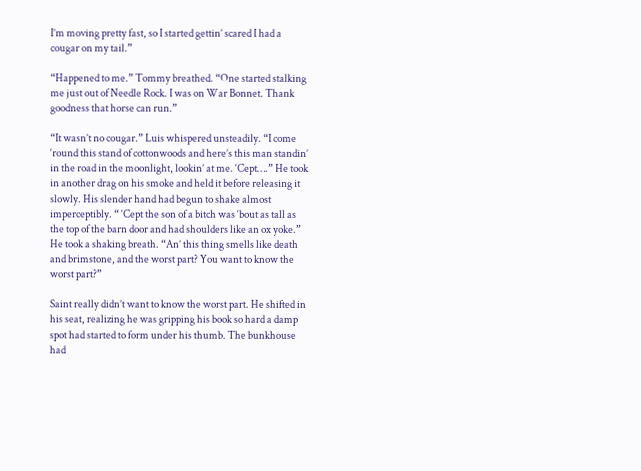I’m moving pretty fast, so I started gettin’ scared I had a cougar on my tail.”

“Happened to me.” Tommy breathed. “One started stalking me just out of Needle Rock. I was on War Bonnet. Thank goodness that horse can run.”

“It wasn’t no cougar.” Luis whispered unsteadily. “I come ‘round this stand of cottonwoods and here’s this man standin’ in the road in the moonlight, lookin’ at me. ‘Cept….” He took in another drag on his smoke and held it before releasing it slowly. His slender hand had begun to shake almost imperceptibly. “ ‘Cept the son of a bitch was ‘bout as tall as the top of the barn door and had shoulders like an ox yoke.” He took a shaking breath. “An’ this thing smells like death and brimstone, and the worst part? You want to know the worst part?”

Saint really didn’t want to know the worst part. He shifted in his seat, realizing he was gripping his book so hard a damp spot had started to form under his thumb. The bunkhouse had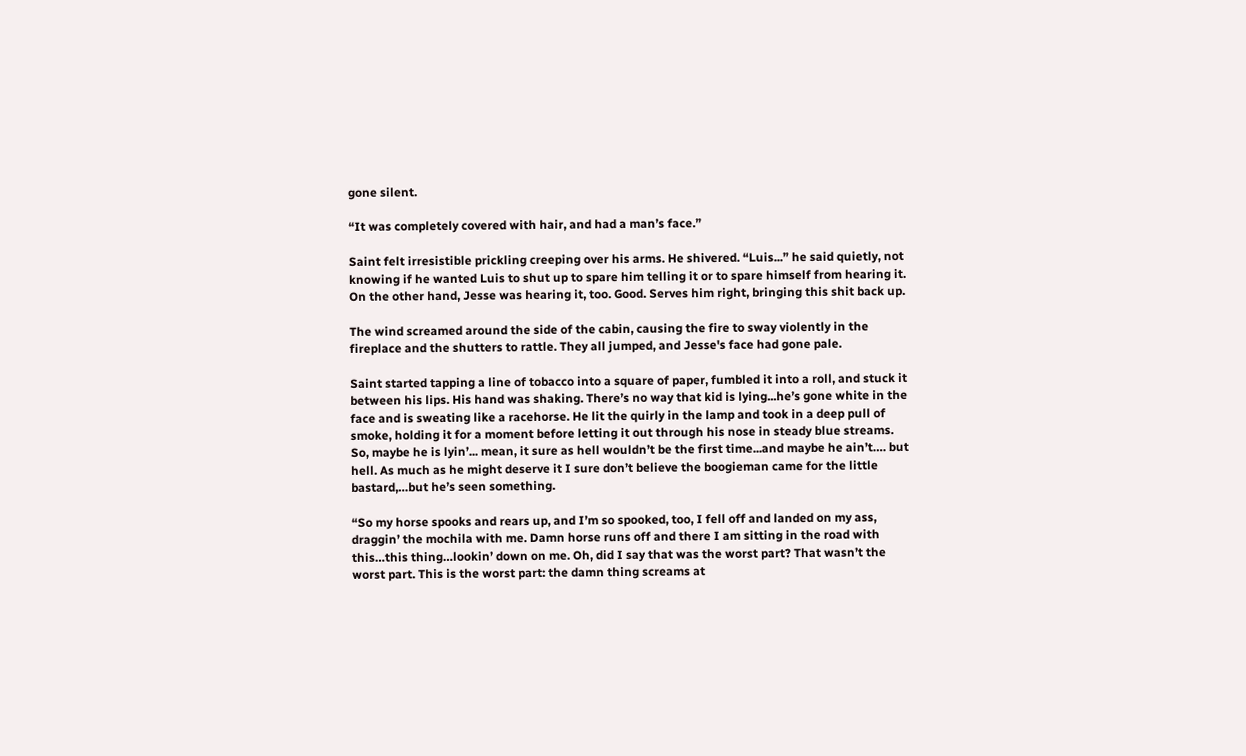gone silent.

“It was completely covered with hair, and had a man’s face.”

Saint felt irresistible prickling creeping over his arms. He shivered. “Luis...” he said quietly, not knowing if he wanted Luis to shut up to spare him telling it or to spare himself from hearing it. On the other hand, Jesse was hearing it, too. Good. Serves him right, bringing this shit back up.

The wind screamed around the side of the cabin, causing the fire to sway violently in the fireplace and the shutters to rattle. They all jumped, and Jesse's face had gone pale.

Saint started tapping a line of tobacco into a square of paper, fumbled it into a roll, and stuck it between his lips. His hand was shaking. There’s no way that kid is lying...he’s gone white in the face and is sweating like a racehorse. He lit the quirly in the lamp and took in a deep pull of smoke, holding it for a moment before letting it out through his nose in steady blue streams. So, maybe he is lyin’... mean, it sure as hell wouldn’t be the first time...and maybe he ain’t…. but hell. As much as he might deserve it I sure don’t believe the boogieman came for the little bastard,…but he’s seen something.

“So my horse spooks and rears up, and I’m so spooked, too, I fell off and landed on my ass, draggin’ the mochila with me. Damn horse runs off and there I am sitting in the road with this…this thing…lookin’ down on me. Oh, did I say that was the worst part? That wasn’t the worst part. This is the worst part: the damn thing screams at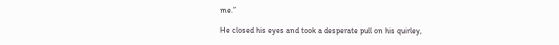me.”

He closed his eyes and took a desperate pull on his quirley,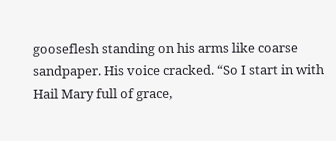gooseflesh standing on his arms like coarse sandpaper. His voice cracked. “So I start in with Hail Mary full of grace,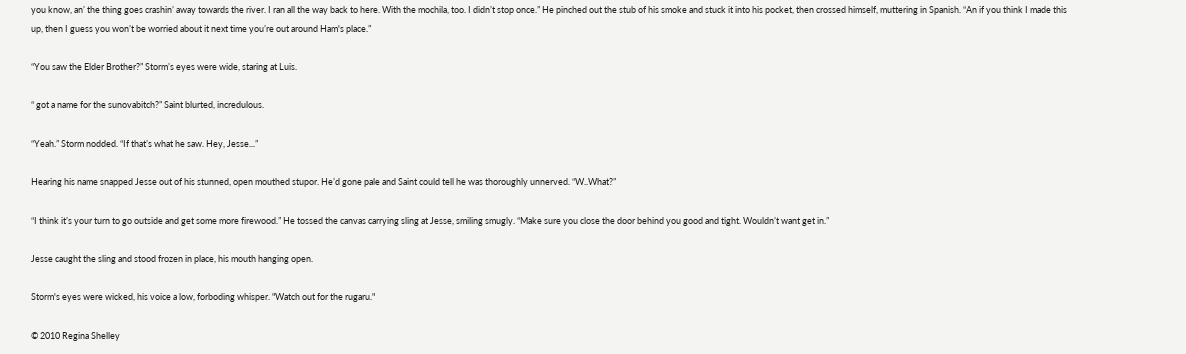you know, an’ the thing goes crashin’ away towards the river. I ran all the way back to here. With the mochila, too. I didn’t stop once.” He pinched out the stub of his smoke and stuck it into his pocket, then crossed himself, muttering in Spanish. “An if you think I made this up, then I guess you won’t be worried about it next time you’re out around Ham's place.”

“You saw the Elder Brother?” Storm’s eyes were wide, staring at Luis.

“ got a name for the sunovabitch?” Saint blurted, incredulous.

“Yeah.” Storm nodded. “If that’s what he saw. Hey, Jesse...”

Hearing his name snapped Jesse out of his stunned, open mouthed stupor. He’d gone pale and Saint could tell he was thoroughly unnerved. “W..What?”

“I think it’s your turn to go outside and get some more firewood.” He tossed the canvas carrying sling at Jesse, smiling smugly. “Make sure you close the door behind you good and tight. Wouldn’t want get in.”

Jesse caught the sling and stood frozen in place, his mouth hanging open.

Storm's eyes were wicked, his voice a low, forboding whisper. "Watch out for the rugaru."

© 2010 Regina Shelley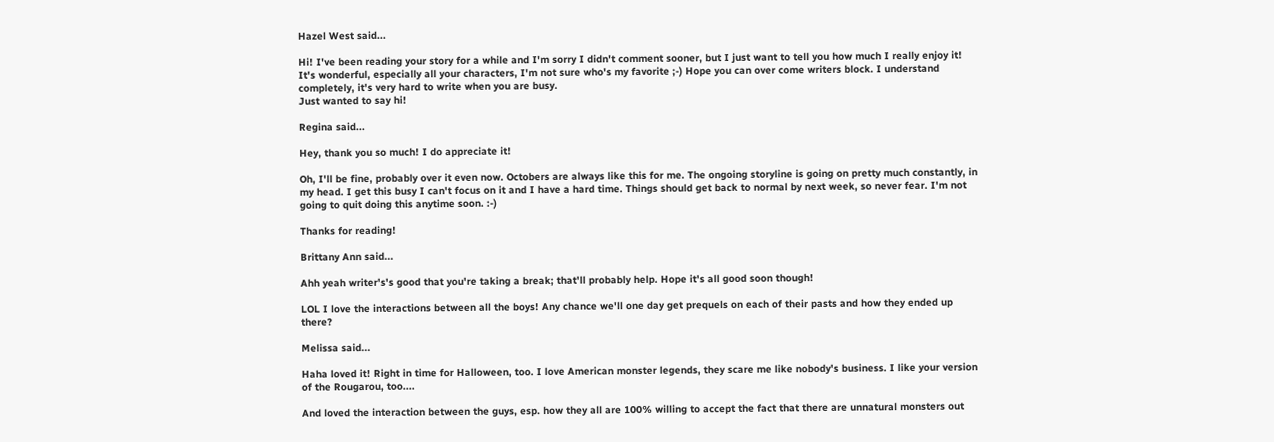Hazel West said...

Hi! I've been reading your story for a while and I'm sorry I didn't comment sooner, but I just want to tell you how much I really enjoy it! It's wonderful, especially all your characters, I'm not sure who's my favorite ;-) Hope you can over come writers block. I understand completely, it's very hard to write when you are busy.
Just wanted to say hi!

Regina said...

Hey, thank you so much! I do appreciate it!

Oh, I'll be fine, probably over it even now. Octobers are always like this for me. The ongoing storyline is going on pretty much constantly, in my head. I get this busy I can't focus on it and I have a hard time. Things should get back to normal by next week, so never fear. I'm not going to quit doing this anytime soon. :-)

Thanks for reading!

Brittany Ann said...

Ahh yeah writer's's good that you're taking a break; that'll probably help. Hope it's all good soon though!

LOL I love the interactions between all the boys! Any chance we'll one day get prequels on each of their pasts and how they ended up there?

Melissa said...

Haha loved it! Right in time for Halloween, too. I love American monster legends, they scare me like nobody's business. I like your version of the Rougarou, too....

And loved the interaction between the guys, esp. how they all are 100% willing to accept the fact that there are unnatural monsters out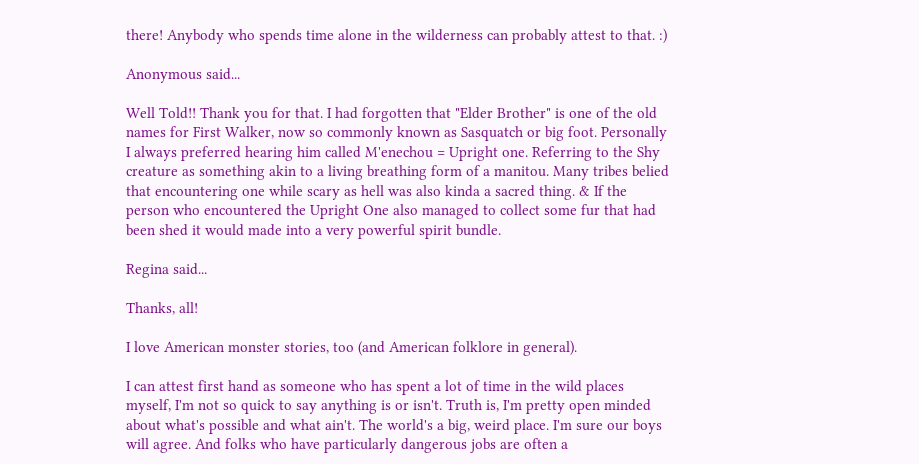there! Anybody who spends time alone in the wilderness can probably attest to that. :)

Anonymous said...

Well Told!! Thank you for that. I had forgotten that "Elder Brother" is one of the old names for First Walker, now so commonly known as Sasquatch or big foot. Personally I always preferred hearing him called M'enechou = Upright one. Referring to the Shy creature as something akin to a living breathing form of a manitou. Many tribes belied that encountering one while scary as hell was also kinda a sacred thing. & If the person who encountered the Upright One also managed to collect some fur that had been shed it would made into a very powerful spirit bundle.

Regina said...

Thanks, all!

I love American monster stories, too (and American folklore in general).

I can attest first hand as someone who has spent a lot of time in the wild places myself, I'm not so quick to say anything is or isn't. Truth is, I'm pretty open minded about what's possible and what ain't. The world's a big, weird place. I'm sure our boys will agree. And folks who have particularly dangerous jobs are often a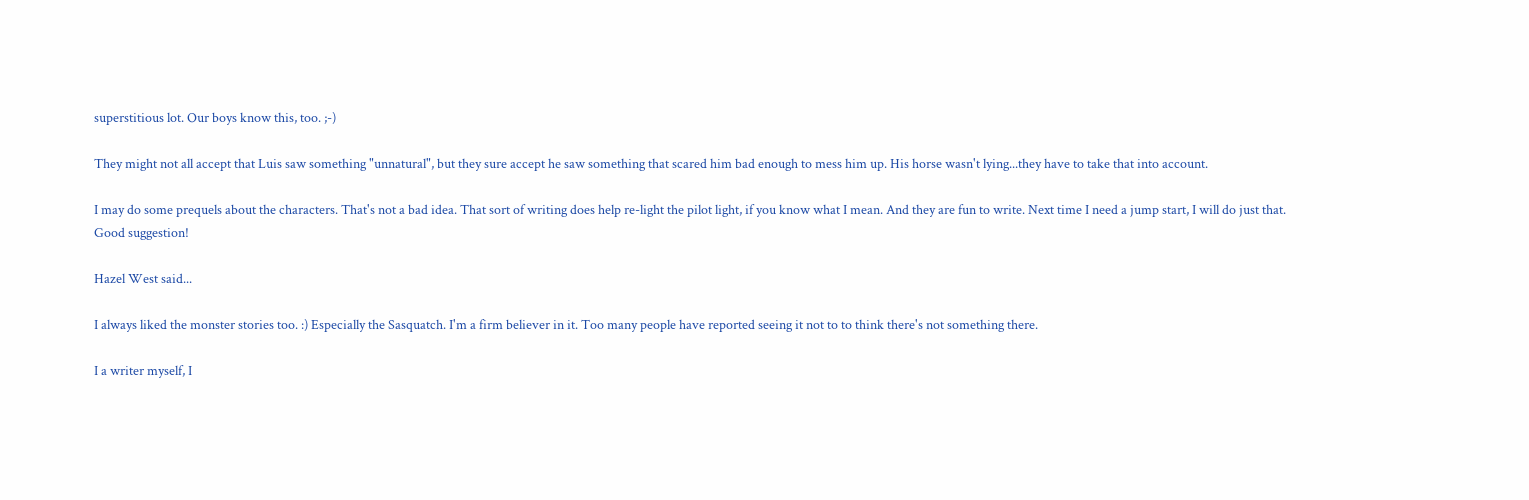superstitious lot. Our boys know this, too. ;-)

They might not all accept that Luis saw something "unnatural", but they sure accept he saw something that scared him bad enough to mess him up. His horse wasn't lying...they have to take that into account.

I may do some prequels about the characters. That's not a bad idea. That sort of writing does help re-light the pilot light, if you know what I mean. And they are fun to write. Next time I need a jump start, I will do just that. Good suggestion!

Hazel West said...

I always liked the monster stories too. :) Especially the Sasquatch. I'm a firm believer in it. Too many people have reported seeing it not to to think there's not something there.

I a writer myself, I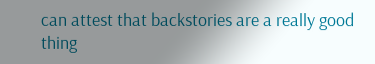can attest that backstories are a really good thing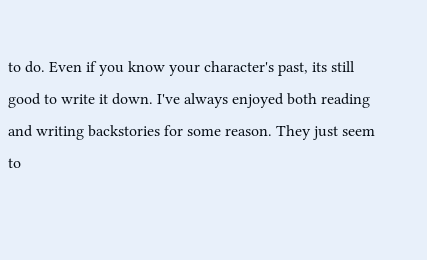to do. Even if you know your character's past, its still good to write it down. I've always enjoyed both reading and writing backstories for some reason. They just seem to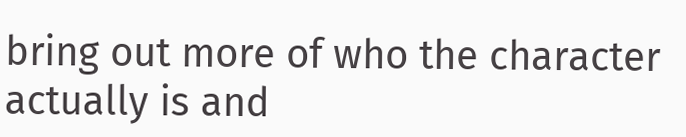bring out more of who the character actually is and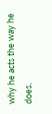why he acts the way he does.